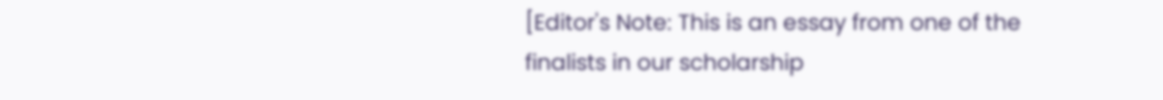[Editor's Note: This is an essay from one of the finalists in our scholarship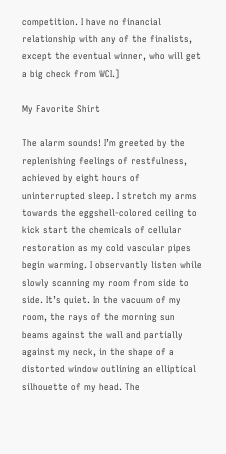competition. I have no financial relationship with any of the finalists, except the eventual winner, who will get a big check from WCI.]

My Favorite Shirt

The alarm sounds! I’m greeted by the replenishing feelings of restfulness, achieved by eight hours of uninterrupted sleep. I stretch my arms towards the eggshell-colored ceiling to kick start the chemicals of cellular restoration as my cold vascular pipes begin warming. I observantly listen while slowly scanning my room from side to side. It’s quiet. In the vacuum of my room, the rays of the morning sun beams against the wall and partially against my neck, in the shape of a distorted window outlining an elliptical silhouette of my head. The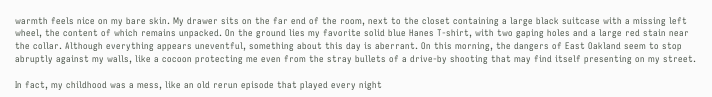warmth feels nice on my bare skin. My drawer sits on the far end of the room, next to the closet containing a large black suitcase with a missing left wheel, the content of which remains unpacked. On the ground lies my favorite solid blue Hanes T-shirt, with two gaping holes and a large red stain near the collar. Although everything appears uneventful, something about this day is aberrant. On this morning, the dangers of East Oakland seem to stop abruptly against my walls, like a cocoon protecting me even from the stray bullets of a drive-by shooting that may find itself presenting on my street.

In fact, my childhood was a mess, like an old rerun episode that played every night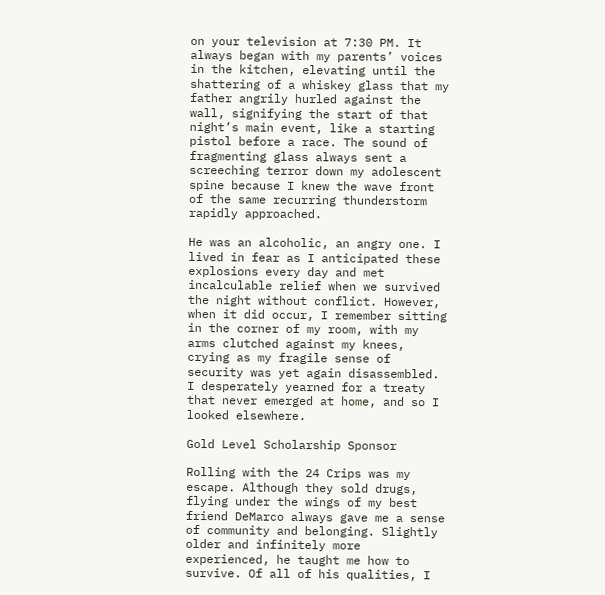on your television at 7:30 PM. It always began with my parents’ voices in the kitchen, elevating until the shattering of a whiskey glass that my father angrily hurled against the wall, signifying the start of that night’s main event, like a starting pistol before a race. The sound of fragmenting glass always sent a screeching terror down my adolescent spine because I knew the wave front of the same recurring thunderstorm rapidly approached.

He was an alcoholic, an angry one. I lived in fear as I anticipated these explosions every day and met incalculable relief when we survived the night without conflict. However, when it did occur, I remember sitting in the corner of my room, with my arms clutched against my knees, crying as my fragile sense of security was yet again disassembled. I desperately yearned for a treaty that never emerged at home, and so I looked elsewhere.

Gold Level Scholarship Sponsor

Rolling with the 24 Crips was my escape. Although they sold drugs, flying under the wings of my best friend DeMarco always gave me a sense of community and belonging. Slightly older and infinitely more experienced, he taught me how to survive. Of all of his qualities, I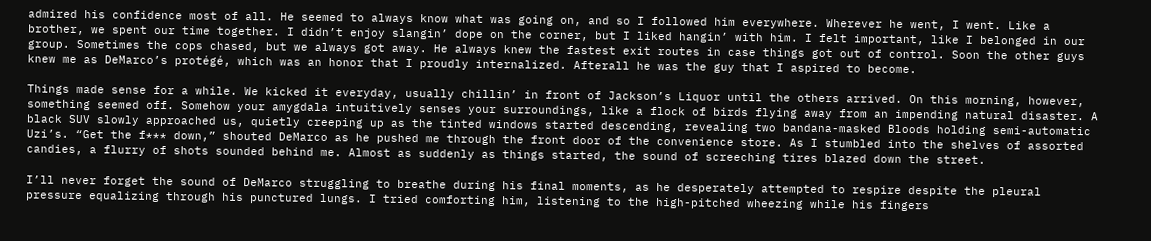admired his confidence most of all. He seemed to always know what was going on, and so I followed him everywhere. Wherever he went, I went. Like a brother, we spent our time together. I didn’t enjoy slangin’ dope on the corner, but I liked hangin’ with him. I felt important, like I belonged in our group. Sometimes the cops chased, but we always got away. He always knew the fastest exit routes in case things got out of control. Soon the other guys knew me as DeMarco’s protégé, which was an honor that I proudly internalized. Afterall he was the guy that I aspired to become.

Things made sense for a while. We kicked it everyday, usually chillin’ in front of Jackson’s Liquor until the others arrived. On this morning, however, something seemed off. Somehow your amygdala intuitively senses your surroundings, like a flock of birds flying away from an impending natural disaster. A black SUV slowly approached us, quietly creeping up as the tinted windows started descending, revealing two bandana-masked Bloods holding semi-automatic Uzi’s. “Get the f*** down,” shouted DeMarco as he pushed me through the front door of the convenience store. As I stumbled into the shelves of assorted candies, a flurry of shots sounded behind me. Almost as suddenly as things started, the sound of screeching tires blazed down the street.

I’ll never forget the sound of DeMarco struggling to breathe during his final moments, as he desperately attempted to respire despite the pleural pressure equalizing through his punctured lungs. I tried comforting him, listening to the high-pitched wheezing while his fingers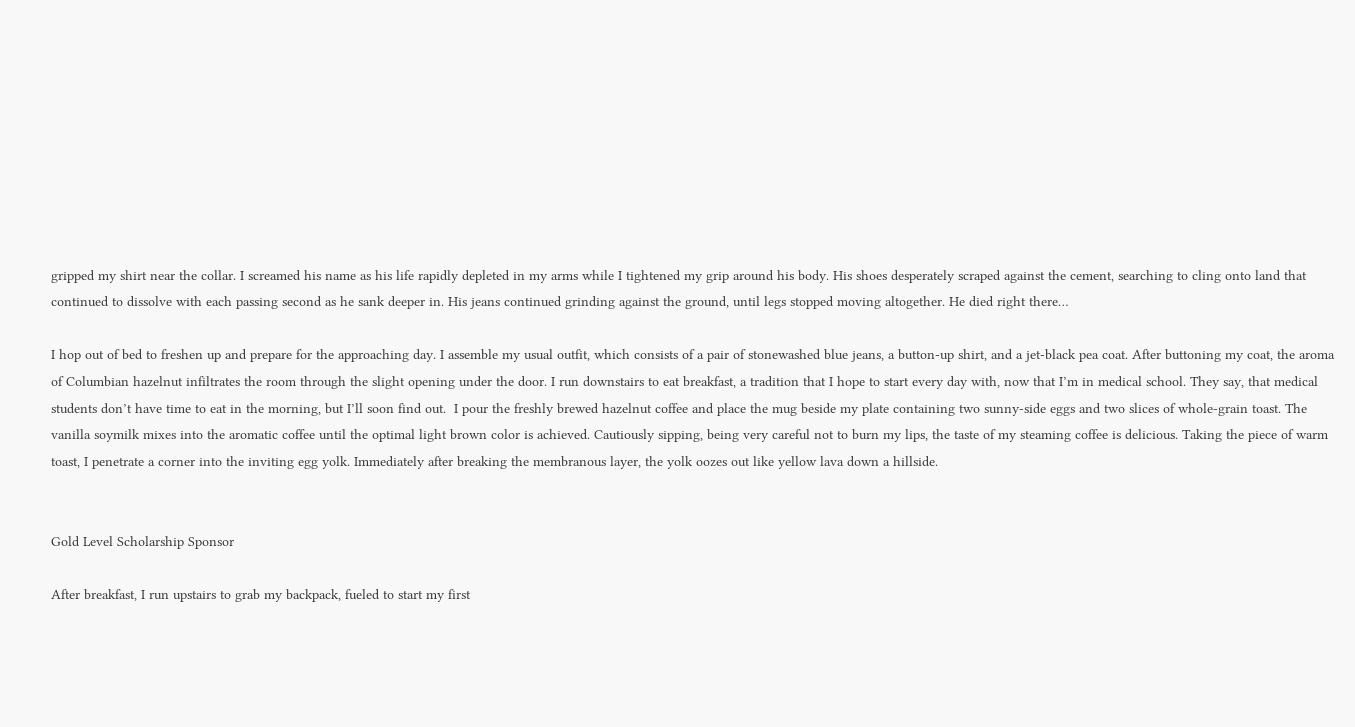gripped my shirt near the collar. I screamed his name as his life rapidly depleted in my arms while I tightened my grip around his body. His shoes desperately scraped against the cement, searching to cling onto land that continued to dissolve with each passing second as he sank deeper in. His jeans continued grinding against the ground, until legs stopped moving altogether. He died right there…

I hop out of bed to freshen up and prepare for the approaching day. I assemble my usual outfit, which consists of a pair of stonewashed blue jeans, a button-up shirt, and a jet-black pea coat. After buttoning my coat, the aroma of Columbian hazelnut infiltrates the room through the slight opening under the door. I run downstairs to eat breakfast, a tradition that I hope to start every day with, now that I’m in medical school. They say, that medical students don’t have time to eat in the morning, but I’ll soon find out.  I pour the freshly brewed hazelnut coffee and place the mug beside my plate containing two sunny-side eggs and two slices of whole-grain toast. The vanilla soymilk mixes into the aromatic coffee until the optimal light brown color is achieved. Cautiously sipping, being very careful not to burn my lips, the taste of my steaming coffee is delicious. Taking the piece of warm toast, I penetrate a corner into the inviting egg yolk. Immediately after breaking the membranous layer, the yolk oozes out like yellow lava down a hillside.


Gold Level Scholarship Sponsor

After breakfast, I run upstairs to grab my backpack, fueled to start my first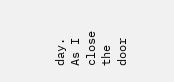day. As I close the door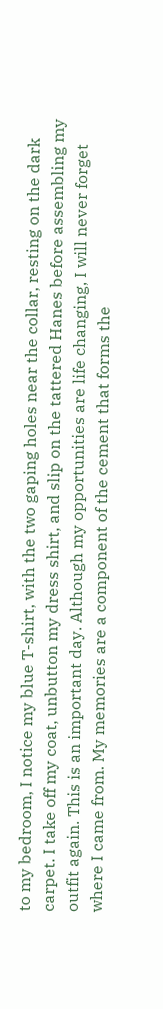to my bedroom, I notice my blue T-shirt, with the two gaping holes near the collar, resting on the dark carpet. I take off my coat, unbutton my dress shirt, and slip on the tattered Hanes before assembling my outfit again. This is an important day. Although my opportunities are life changing, I will never forget where I came from. My memories are a component of the cement that forms the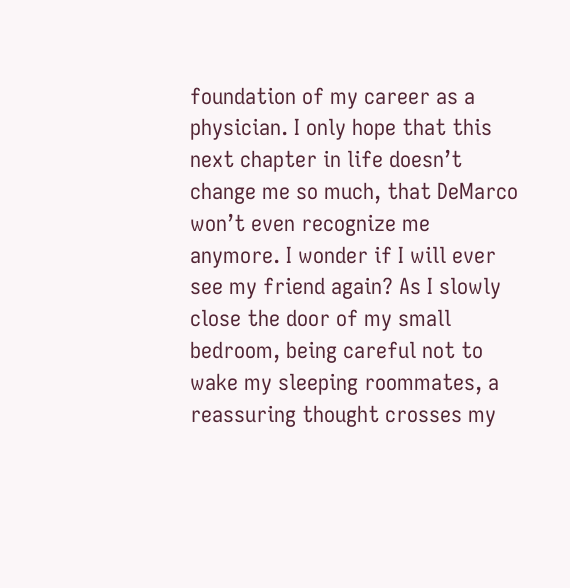foundation of my career as a physician. I only hope that this next chapter in life doesn’t change me so much, that DeMarco won’t even recognize me anymore. I wonder if I will ever see my friend again? As I slowly close the door of my small bedroom, being careful not to wake my sleeping roommates, a reassuring thought crosses my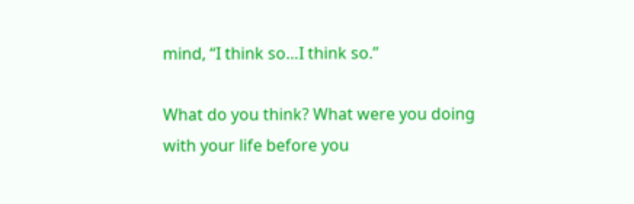mind, “I think so…I think so.”

What do you think? What were you doing with your life before you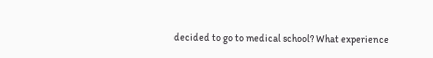decided to go to medical school? What experience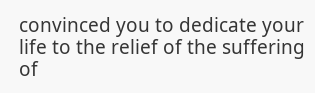convinced you to dedicate your life to the relief of the suffering of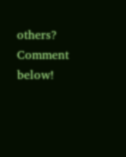others? Comment below!